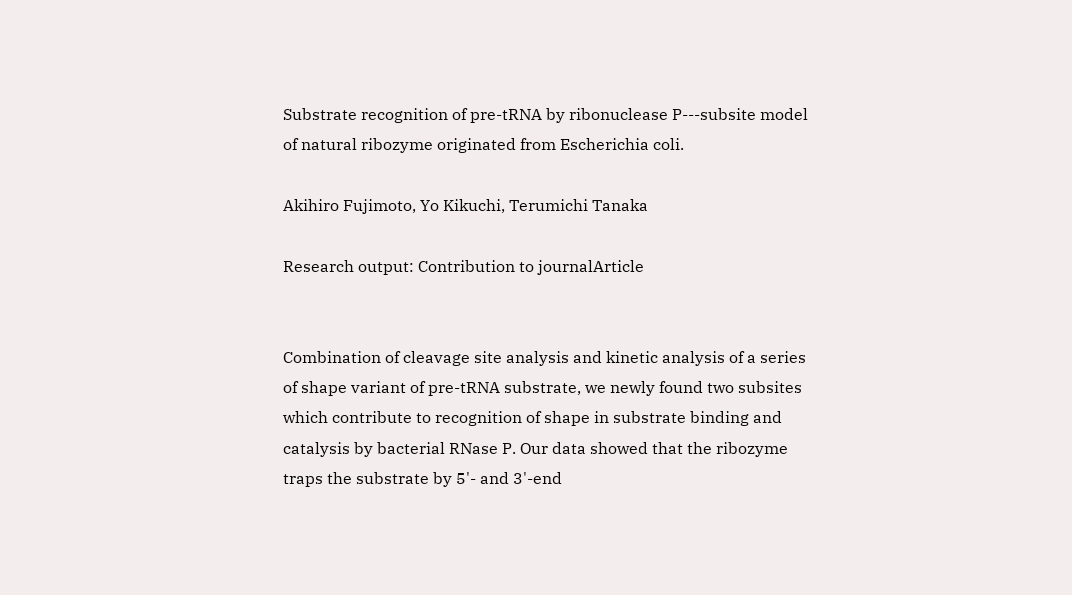Substrate recognition of pre-tRNA by ribonuclease P---subsite model of natural ribozyme originated from Escherichia coli.

Akihiro Fujimoto, Yo Kikuchi, Terumichi Tanaka

Research output: Contribution to journalArticle


Combination of cleavage site analysis and kinetic analysis of a series of shape variant of pre-tRNA substrate, we newly found two subsites which contribute to recognition of shape in substrate binding and catalysis by bacterial RNase P. Our data showed that the ribozyme traps the substrate by 5'- and 3'-end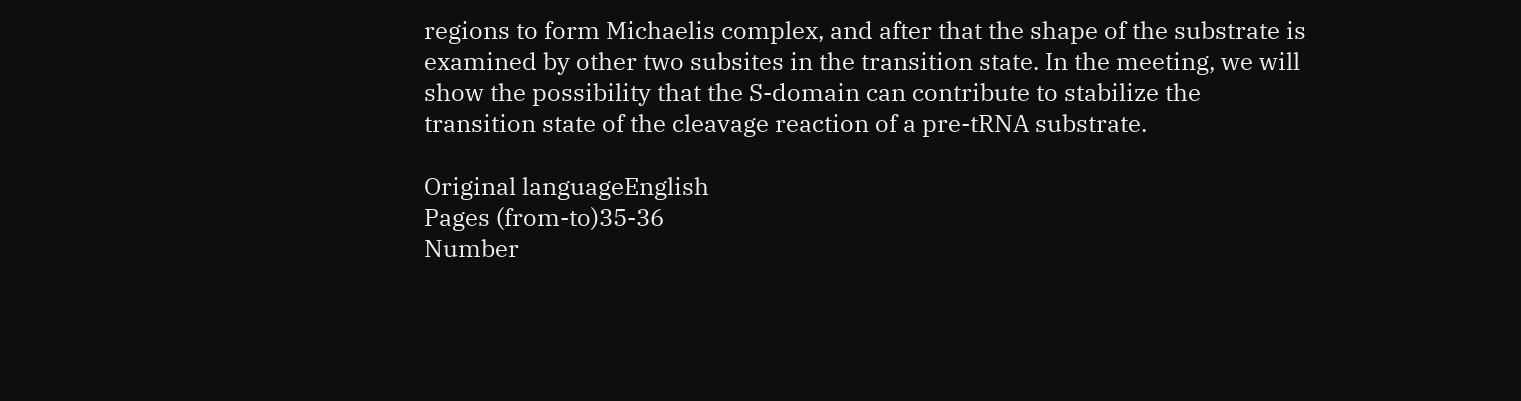regions to form Michaelis complex, and after that the shape of the substrate is examined by other two subsites in the transition state. In the meeting, we will show the possibility that the S-domain can contribute to stabilize the transition state of the cleavage reaction of a pre-tRNA substrate.

Original languageEnglish
Pages (from-to)35-36
Number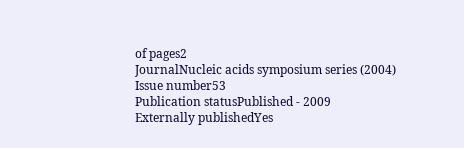of pages2
JournalNucleic acids symposium series (2004)
Issue number53
Publication statusPublished - 2009
Externally publishedYes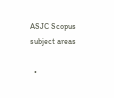ASJC Scopus subject areas

  •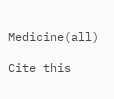Medicine(all)

Cite this